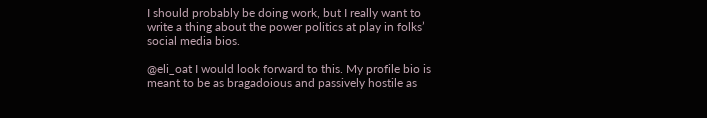I should probably be doing work, but I really want to write a thing about the power politics at play in folks’ social media bios.

@eli_oat I would look forward to this. My profile bio is meant to be as bragadoious and passively hostile as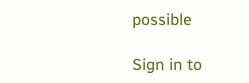possible

Sign in to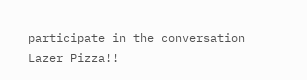participate in the conversation
Lazer Pizza!!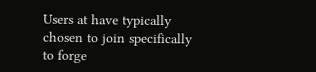Users at have typically chosen to join specifically to forge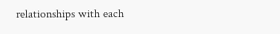relationships with each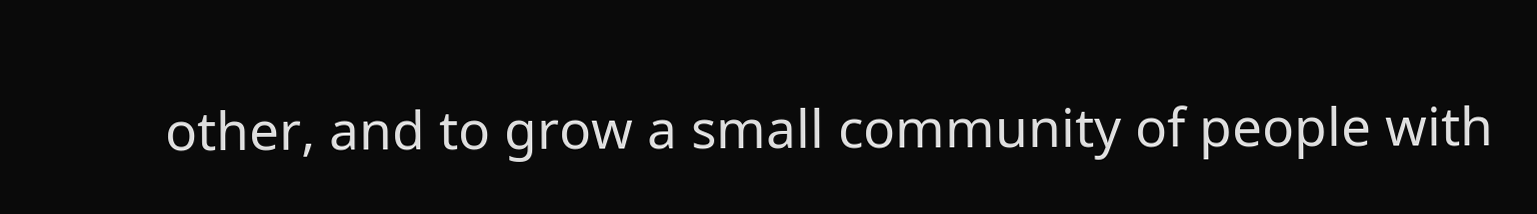other, and to grow a small community of people with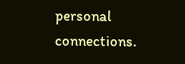personal connections.